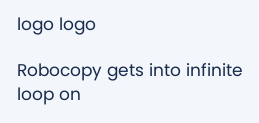logo logo

Robocopy gets into infinite loop on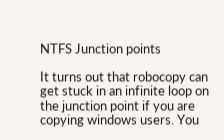NTFS Junction points

It turns out that robocopy can get stuck in an infinite loop on the junction point if you are copying windows users. You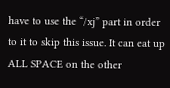have to use the “/xj” part in order to it to skip this issue. It can eat up ALL SPACE on the other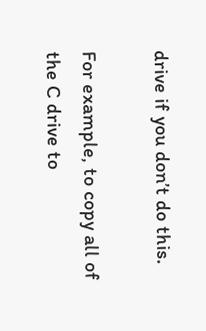drive if you don’t do this.

For example, to copy all of the C drive to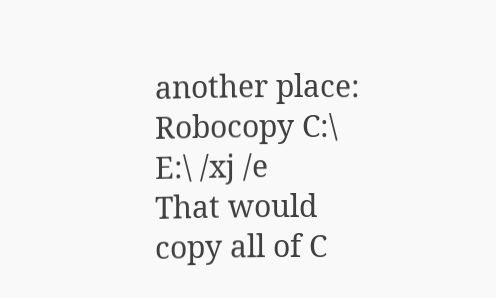another place: Robocopy C:\ E:\ /xj /e
That would copy all of C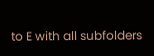to E with all subfolders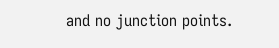and no junction points.